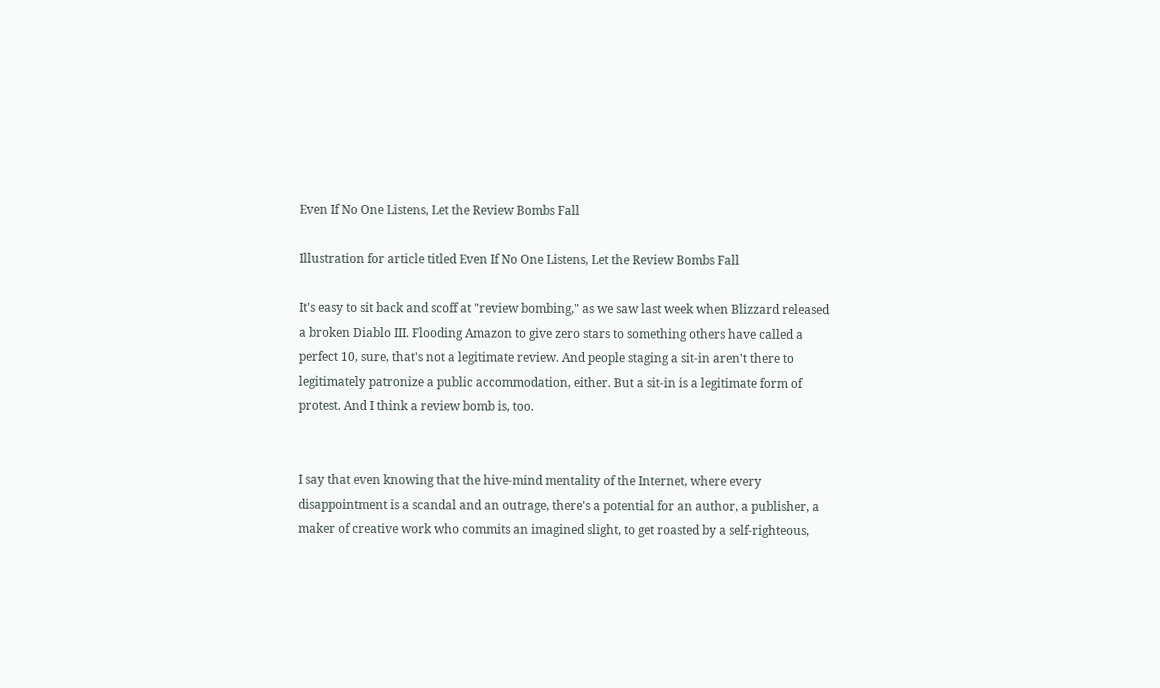Even If No One Listens, Let the Review Bombs Fall

Illustration for article titled Even If No One Listens, Let the Review Bombs Fall

It's easy to sit back and scoff at "review bombing," as we saw last week when Blizzard released a broken Diablo III. Flooding Amazon to give zero stars to something others have called a perfect 10, sure, that's not a legitimate review. And people staging a sit-in aren't there to legitimately patronize a public accommodation, either. But a sit-in is a legitimate form of protest. And I think a review bomb is, too.


I say that even knowing that the hive-mind mentality of the Internet, where every disappointment is a scandal and an outrage, there's a potential for an author, a publisher, a maker of creative work who commits an imagined slight, to get roasted by a self-righteous,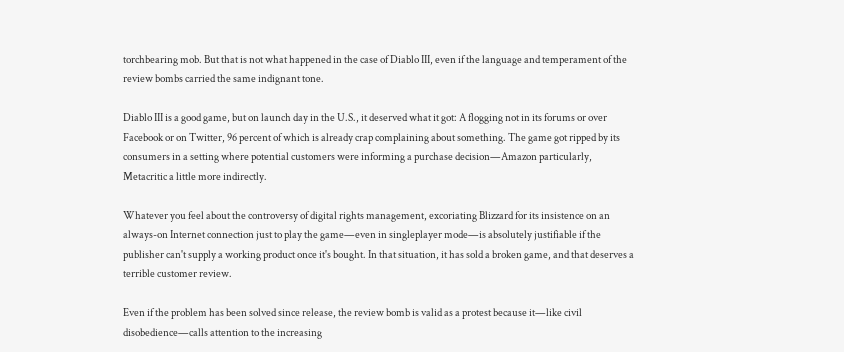torchbearing mob. But that is not what happened in the case of Diablo III, even if the language and temperament of the review bombs carried the same indignant tone.

Diablo III is a good game, but on launch day in the U.S., it deserved what it got: A flogging not in its forums or over Facebook or on Twitter, 96 percent of which is already crap complaining about something. The game got ripped by its consumers in a setting where potential customers were informing a purchase decision—Amazon particularly, Metacritic a little more indirectly.

Whatever you feel about the controversy of digital rights management, excoriating Blizzard for its insistence on an always-on Internet connection just to play the game—even in singleplayer mode—is absolutely justifiable if the publisher can't supply a working product once it's bought. In that situation, it has sold a broken game, and that deserves a terrible customer review.

Even if the problem has been solved since release, the review bomb is valid as a protest because it—like civil disobedience—calls attention to the increasing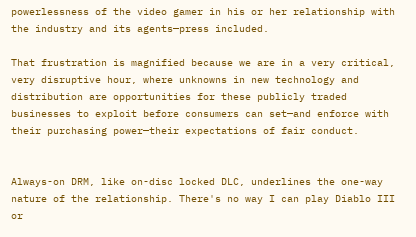powerlessness of the video gamer in his or her relationship with the industry and its agents—press included.

That frustration is magnified because we are in a very critical, very disruptive hour, where unknowns in new technology and distribution are opportunities for these publicly traded businesses to exploit before consumers can set—and enforce with their purchasing power—their expectations of fair conduct.


Always-on DRM, like on-disc locked DLC, underlines the one-way nature of the relationship. There's no way I can play Diablo III or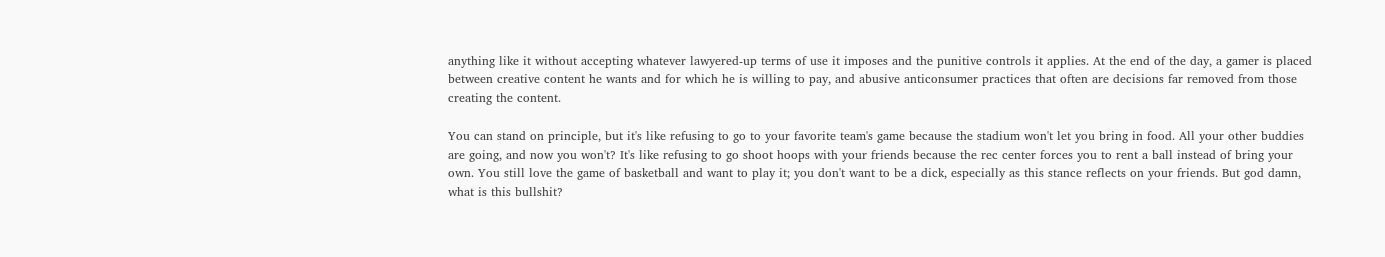anything like it without accepting whatever lawyered-up terms of use it imposes and the punitive controls it applies. At the end of the day, a gamer is placed between creative content he wants and for which he is willing to pay, and abusive anticonsumer practices that often are decisions far removed from those creating the content.

You can stand on principle, but it's like refusing to go to your favorite team's game because the stadium won't let you bring in food. All your other buddies are going, and now you won't? It's like refusing to go shoot hoops with your friends because the rec center forces you to rent a ball instead of bring your own. You still love the game of basketball and want to play it; you don't want to be a dick, especially as this stance reflects on your friends. But god damn, what is this bullshit?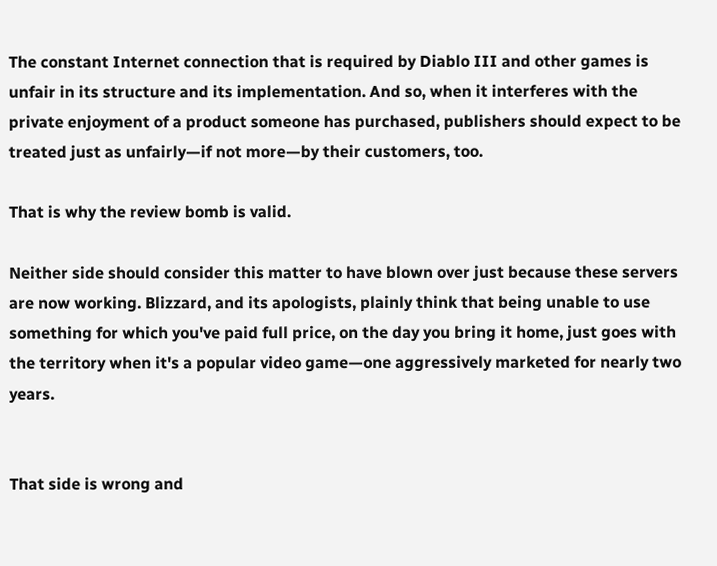The constant Internet connection that is required by Diablo III and other games is unfair in its structure and its implementation. And so, when it interferes with the private enjoyment of a product someone has purchased, publishers should expect to be treated just as unfairly—if not more—by their customers, too.

That is why the review bomb is valid.

Neither side should consider this matter to have blown over just because these servers are now working. Blizzard, and its apologists, plainly think that being unable to use something for which you've paid full price, on the day you bring it home, just goes with the territory when it's a popular video game—one aggressively marketed for nearly two years.


That side is wrong and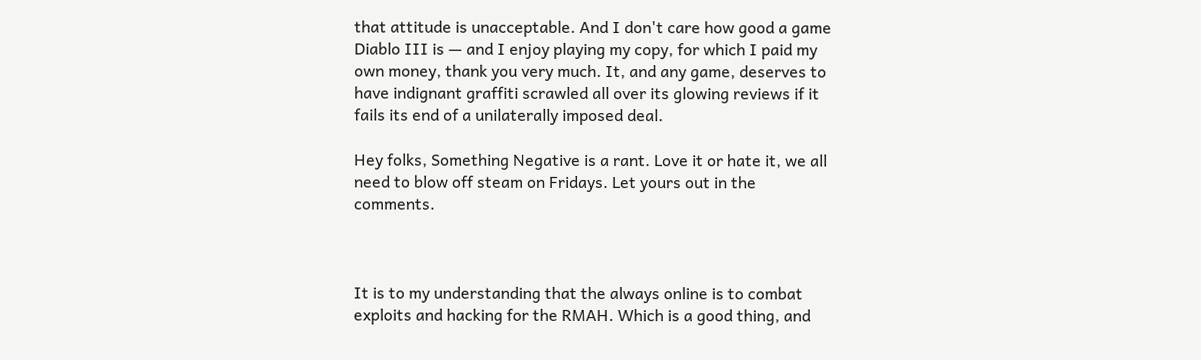that attitude is unacceptable. And I don't care how good a game Diablo III is — and I enjoy playing my copy, for which I paid my own money, thank you very much. It, and any game, deserves to have indignant graffiti scrawled all over its glowing reviews if it fails its end of a unilaterally imposed deal.

Hey folks, Something Negative is a rant. Love it or hate it, we all need to blow off steam on Fridays. Let yours out in the comments.



It is to my understanding that the always online is to combat exploits and hacking for the RMAH. Which is a good thing, and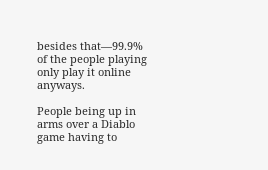besides that—99.9% of the people playing only play it online anyways.

People being up in arms over a Diablo game having to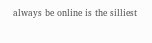always be online is the silliest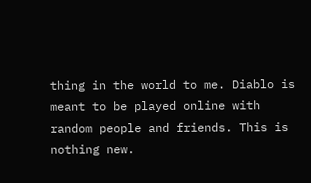thing in the world to me. Diablo is meant to be played online with random people and friends. This is nothing new.